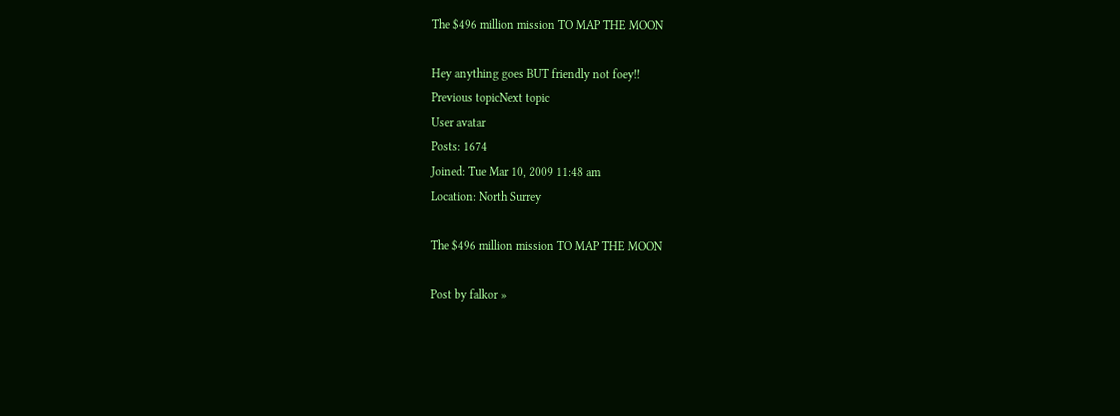The $496 million mission TO MAP THE MOON

Hey anything goes BUT friendly not foey!!
Previous topicNext topic
User avatar
Posts: 1674
Joined: Tue Mar 10, 2009 11:48 am
Location: North Surrey

The $496 million mission TO MAP THE MOON

Post by falkor »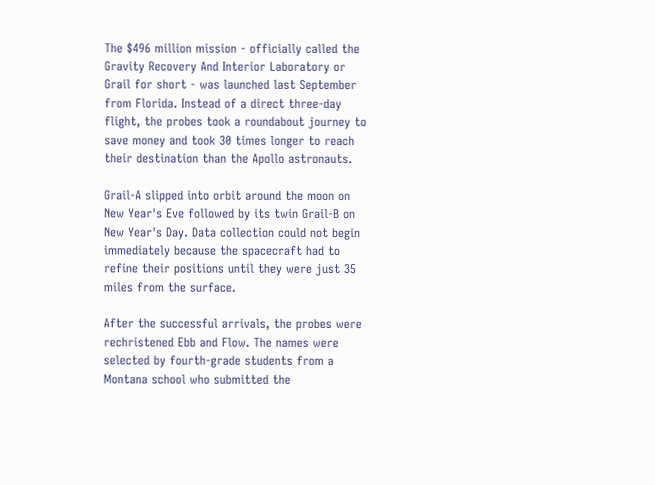The $496 million mission - officially called the Gravity Recovery And Interior Laboratory or Grail for short - was launched last September from Florida. Instead of a direct three-day flight, the probes took a roundabout journey to save money and took 30 times longer to reach their destination than the Apollo astronauts.

Grail-A slipped into orbit around the moon on New Year's Eve followed by its twin Grail-B on New Year's Day. Data collection could not begin immediately because the spacecraft had to refine their positions until they were just 35 miles from the surface.

After the successful arrivals, the probes were rechristened Ebb and Flow. The names were selected by fourth-grade students from a Montana school who submitted the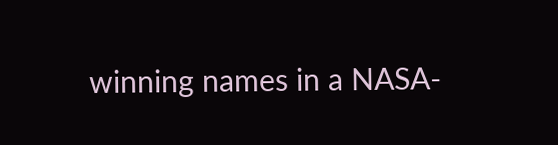winning names in a NASA-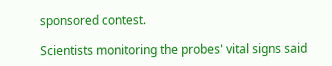sponsored contest.

Scientists monitoring the probes' vital signs said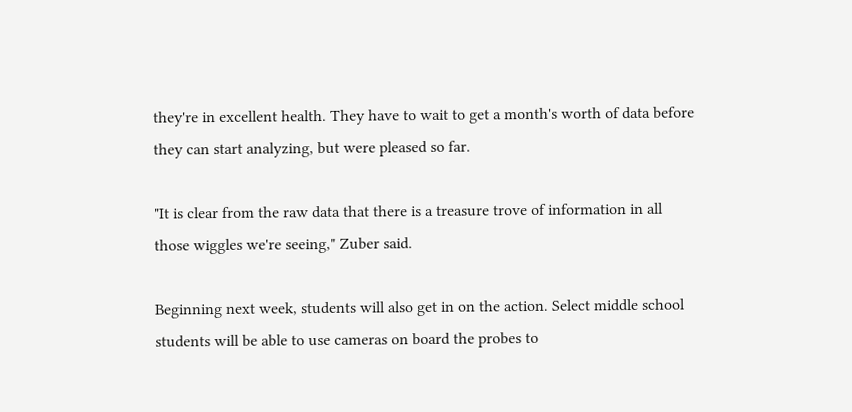they're in excellent health. They have to wait to get a month's worth of data before they can start analyzing, but were pleased so far.

"It is clear from the raw data that there is a treasure trove of information in all those wiggles we're seeing," Zuber said.

Beginning next week, students will also get in on the action. Select middle school students will be able to use cameras on board the probes to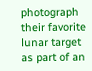photograph their favorite lunar target as part of an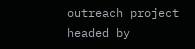outreach project headed by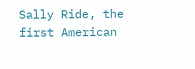Sally Ride, the first American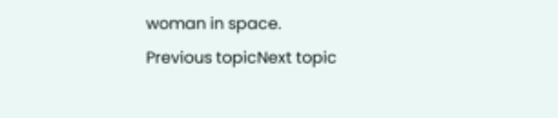woman in space.
Previous topicNext topic